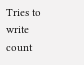Tries to write count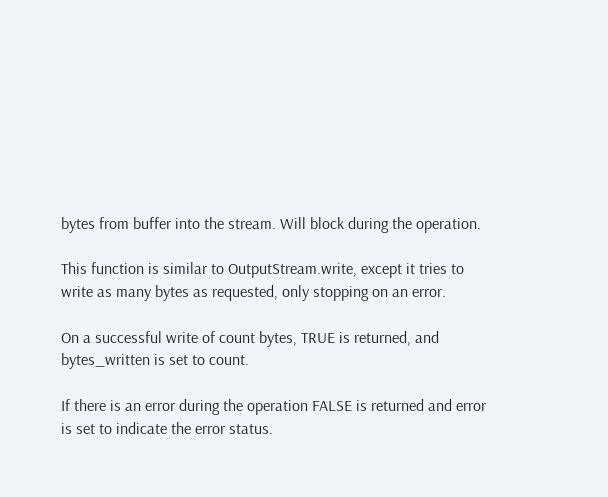bytes from buffer into the stream. Will block during the operation.

This function is similar to OutputStream.write, except it tries to write as many bytes as requested, only stopping on an error.

On a successful write of count bytes, TRUE is returned, and bytes_written is set to count.

If there is an error during the operation FALSE is returned and error is set to indicate the error status.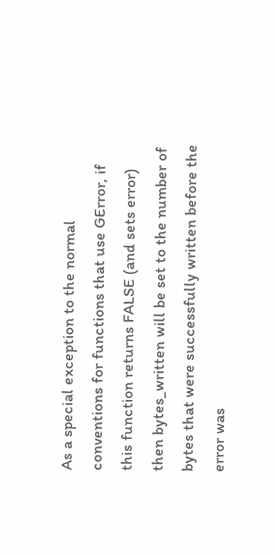As a special exception to the normal conventions for functions that use GError, if this function returns FALSE (and sets error) then bytes_written will be set to the number of bytes that were successfully written before the error was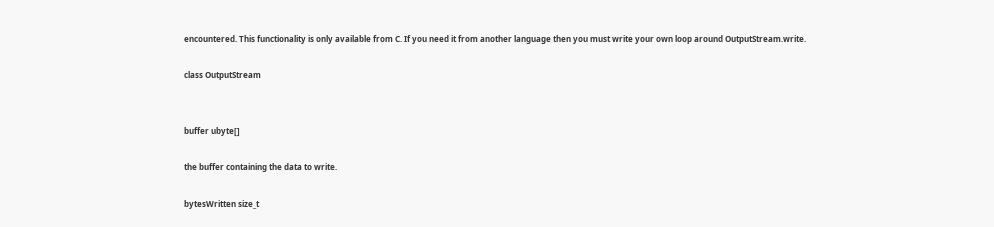encountered. This functionality is only available from C. If you need it from another language then you must write your own loop around OutputStream.write.

class OutputStream


buffer ubyte[]

the buffer containing the data to write.

bytesWritten size_t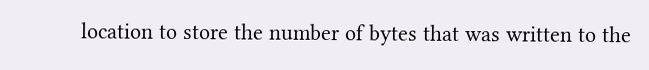location to store the number of bytes that was written to the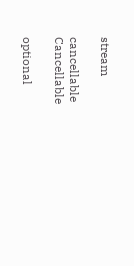stream

cancellable Cancellable

optional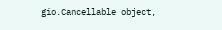gio.Cancellable object,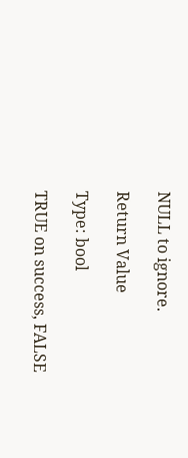NULL to ignore.

Return Value

Type: bool

TRUE on success, FALSE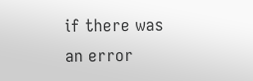if there was an error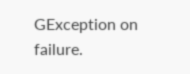GException on failure.